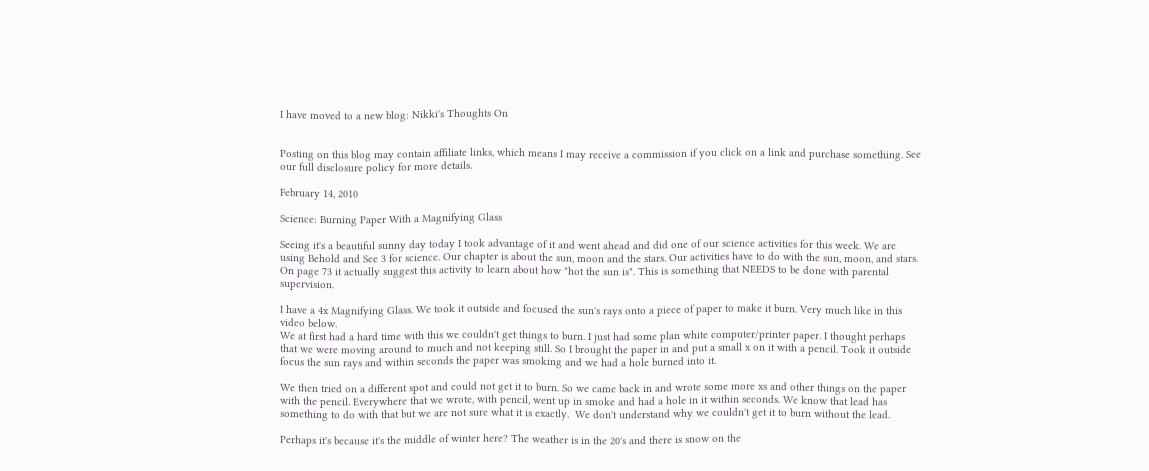I have moved to a new blog: Nikki's Thoughts On


Posting on this blog may contain affiliate links, which means I may receive a commission if you click on a link and purchase something. See our full disclosure policy for more details.

February 14, 2010

Science: Burning Paper With a Magnifying Glass

Seeing it's a beautiful sunny day today I took advantage of it and went ahead and did one of our science activities for this week. We are using Behold and See 3 for science. Our chapter is about the sun, moon and the stars. Our activities have to do with the sun, moon, and stars. On page 73 it actually suggest this activity to learn about how "hot the sun is". This is something that NEEDS to be done with parental supervision.

I have a 4x Magnifying Glass. We took it outside and focused the sun's rays onto a piece of paper to make it burn. Very much like in this video below.
We at first had a hard time with this we couldn't get things to burn. I just had some plan white computer/printer paper. I thought perhaps that we were moving around to much and not keeping still. So I brought the paper in and put a small x on it with a pencil. Took it outside focus the sun rays and within seconds the paper was smoking and we had a hole burned into it.

We then tried on a different spot and could not get it to burn. So we came back in and wrote some more xs and other things on the paper with the pencil. Everywhere that we wrote, with pencil, went up in smoke and had a hole in it within seconds. We know that lead has something to do with that but we are not sure what it is exactly.  We don't understand why we couldn't get it to burn without the lead.

Perhaps it's because it's the middle of winter here? The weather is in the 20's and there is snow on the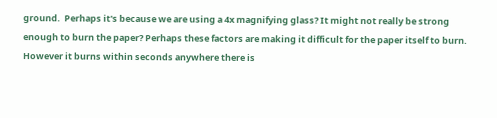ground.  Perhaps it's because we are using a 4x magnifying glass? It might not really be strong enough to burn the paper? Perhaps these factors are making it difficult for the paper itself to burn. However it burns within seconds anywhere there is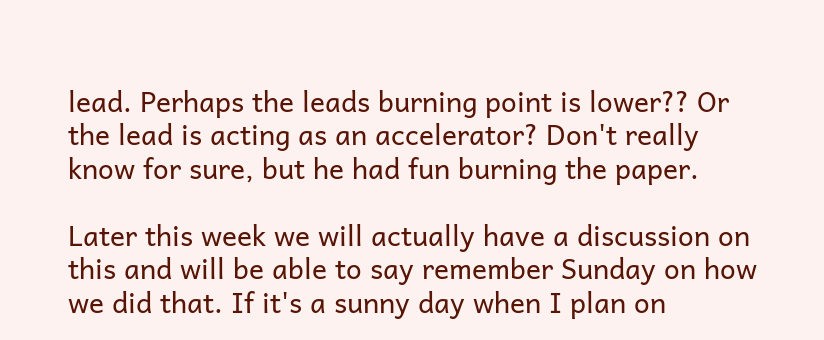lead. Perhaps the leads burning point is lower?? Or the lead is acting as an accelerator? Don't really know for sure, but he had fun burning the paper.

Later this week we will actually have a discussion on this and will be able to say remember Sunday on how we did that. If it's a sunny day when I plan on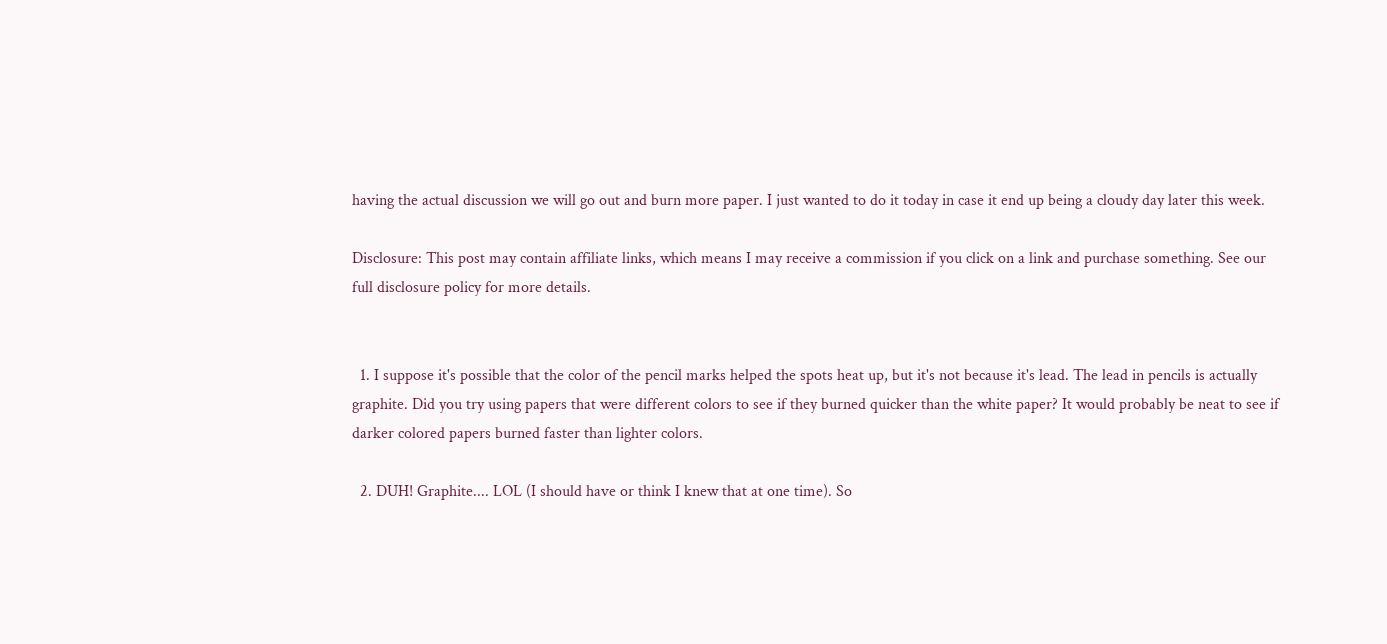having the actual discussion we will go out and burn more paper. I just wanted to do it today in case it end up being a cloudy day later this week.

Disclosure: This post may contain affiliate links, which means I may receive a commission if you click on a link and purchase something. See our full disclosure policy for more details.


  1. I suppose it's possible that the color of the pencil marks helped the spots heat up, but it's not because it's lead. The lead in pencils is actually graphite. Did you try using papers that were different colors to see if they burned quicker than the white paper? It would probably be neat to see if darker colored papers burned faster than lighter colors.

  2. DUH! Graphite.... LOL (I should have or think I knew that at one time). So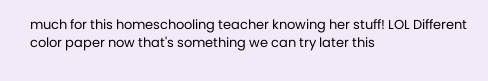much for this homeschooling teacher knowing her stuff! LOL Different color paper now that's something we can try later this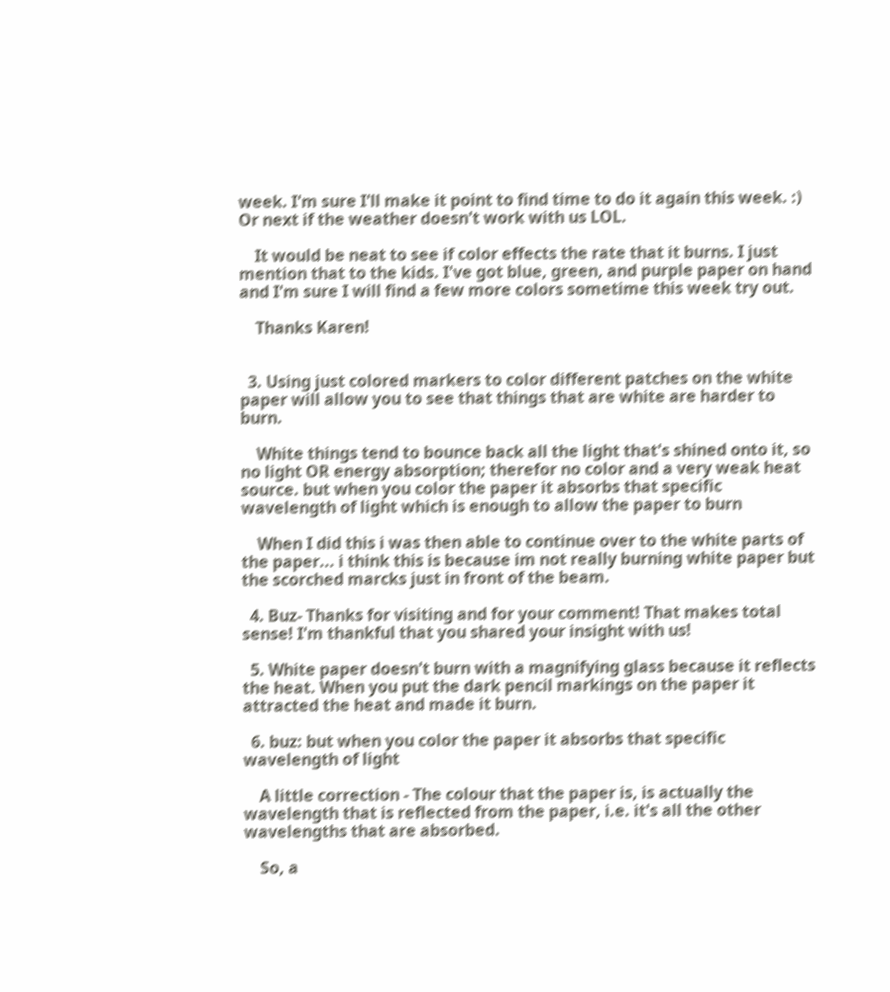week. I'm sure I'll make it point to find time to do it again this week. :) Or next if the weather doesn't work with us LOL.

    It would be neat to see if color effects the rate that it burns. I just mention that to the kids. I've got blue, green, and purple paper on hand and I'm sure I will find a few more colors sometime this week try out.

    Thanks Karen!


  3. Using just colored markers to color different patches on the white paper will allow you to see that things that are white are harder to burn.

    White things tend to bounce back all the light that's shined onto it, so no light OR energy absorption; therefor no color and a very weak heat source. but when you color the paper it absorbs that specific wavelength of light which is enough to allow the paper to burn

    When I did this i was then able to continue over to the white parts of the paper... i think this is because im not really burning white paper but the scorched marcks just in front of the beam.

  4. Buz- Thanks for visiting and for your comment! That makes total sense! I'm thankful that you shared your insight with us!

  5. White paper doesn't burn with a magnifying glass because it reflects the heat. When you put the dark pencil markings on the paper it attracted the heat and made it burn.

  6. buz: but when you color the paper it absorbs that specific wavelength of light

    A little correction - The colour that the paper is, is actually the wavelength that is reflected from the paper, i.e. it's all the other wavelengths that are absorbed.

    So, a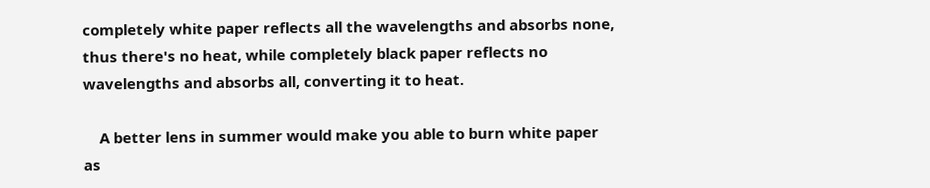completely white paper reflects all the wavelengths and absorbs none, thus there's no heat, while completely black paper reflects no wavelengths and absorbs all, converting it to heat.

    A better lens in summer would make you able to burn white paper as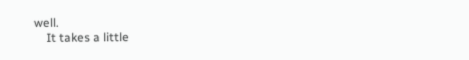well.
    It takes a little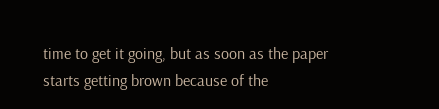time to get it going, but as soon as the paper starts getting brown because of the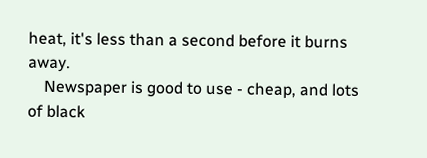heat, it's less than a second before it burns away.
    Newspaper is good to use - cheap, and lots of black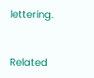lettering.


Related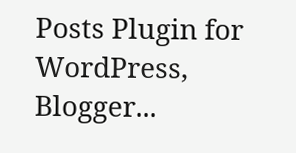Posts Plugin for WordPress, Blogger...